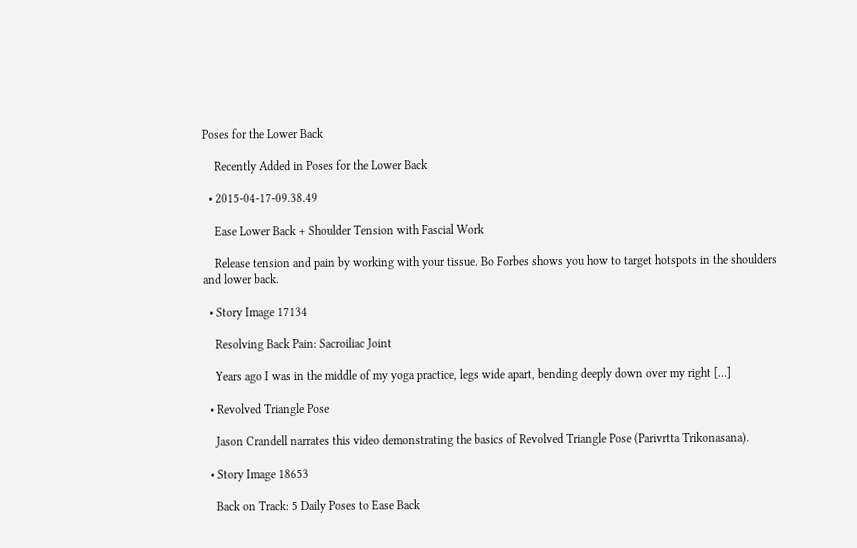Poses for the Lower Back

    Recently Added in Poses for the Lower Back

  • 2015-04-17-09.38.49

    Ease Lower Back + Shoulder Tension with Fascial Work

    Release tension and pain by working with your tissue. Bo Forbes shows you how to target hotspots in the shoulders and lower back.

  • Story Image 17134

    Resolving Back Pain: Sacroiliac Joint

    Years ago I was in the middle of my yoga practice, legs wide apart, bending deeply down over my right […]

  • Revolved Triangle Pose

    Jason Crandell narrates this video demonstrating the basics of Revolved Triangle Pose (Parivrtta Trikonasana).

  • Story Image 18653

    Back on Track: 5 Daily Poses to Ease Back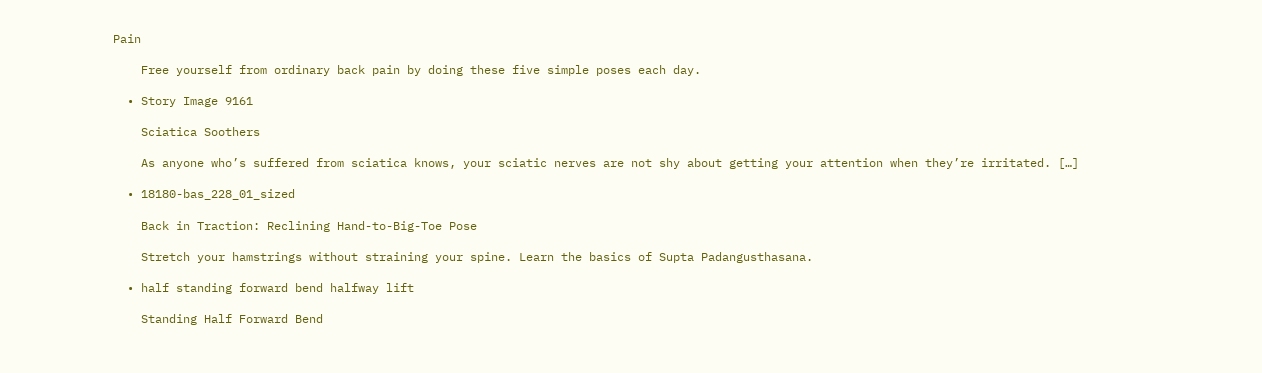Pain

    Free yourself from ordinary back pain by doing these five simple poses each day.

  • Story Image 9161

    Sciatica Soothers

    As anyone who’s suffered from sciatica knows, your sciatic nerves are not shy about getting your attention when they’re irritated. […]

  • 18180-bas_228_01_sized

    Back in Traction: Reclining Hand-to-Big-Toe Pose

    Stretch your hamstrings without straining your spine. Learn the basics of Supta Padangusthasana.

  • half standing forward bend halfway lift

    Standing Half Forward Bend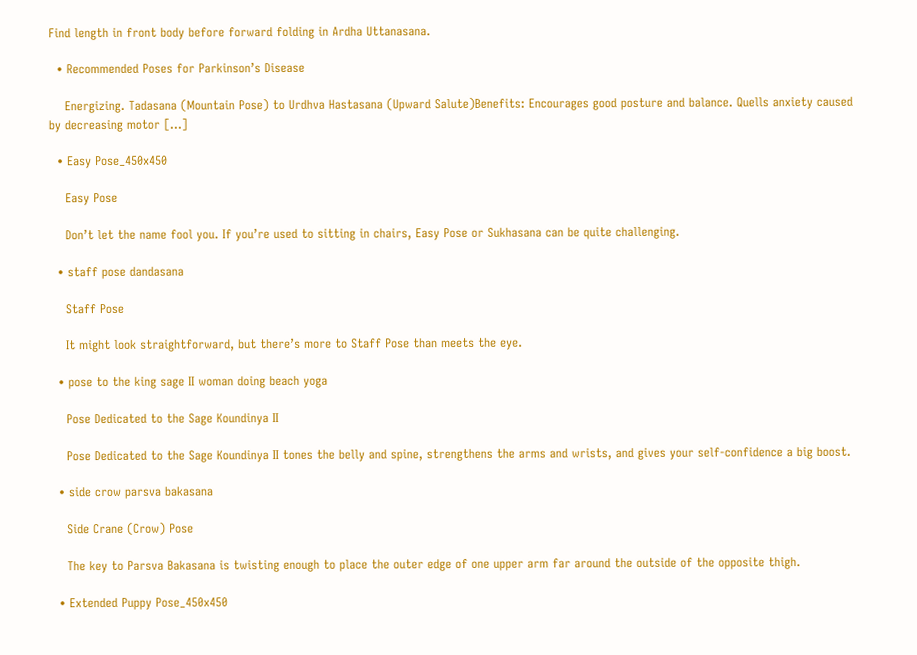Find length in front body before forward folding in Ardha Uttanasana.

  • Recommended Poses for Parkinson’s Disease

    Energizing. Tadasana (Mountain Pose) to Urdhva Hastasana (Upward Salute)Benefits: Encourages good posture and balance. Quells anxiety caused by decreasing motor […]

  • Easy Pose_450x450

    Easy Pose

    Don’t let the name fool you. If you’re used to sitting in chairs, Easy Pose or Sukhasana can be quite challenging.

  • staff pose dandasana

    Staff Pose

    It might look straightforward, but there’s more to Staff Pose than meets the eye.

  • pose to the king sage II woman doing beach yoga

    Pose Dedicated to the Sage Koundinya II

    Pose Dedicated to the Sage Koundinya II tones the belly and spine, strengthens the arms and wrists, and gives your self-confidence a big boost.

  • side crow parsva bakasana

    Side Crane (Crow) Pose

    The key to Parsva Bakasana is twisting enough to place the outer edge of one upper arm far around the outside of the opposite thigh.

  • Extended Puppy Pose_450x450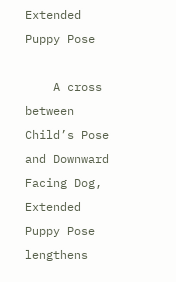Extended Puppy Pose

    A cross between Child’s Pose and Downward Facing Dog, Extended Puppy Pose lengthens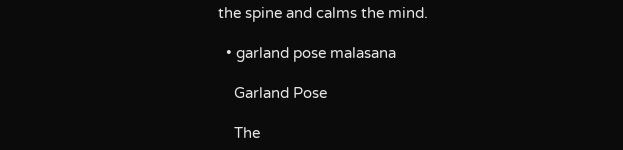the spine and calms the mind.

  • garland pose malasana

    Garland Pose

    The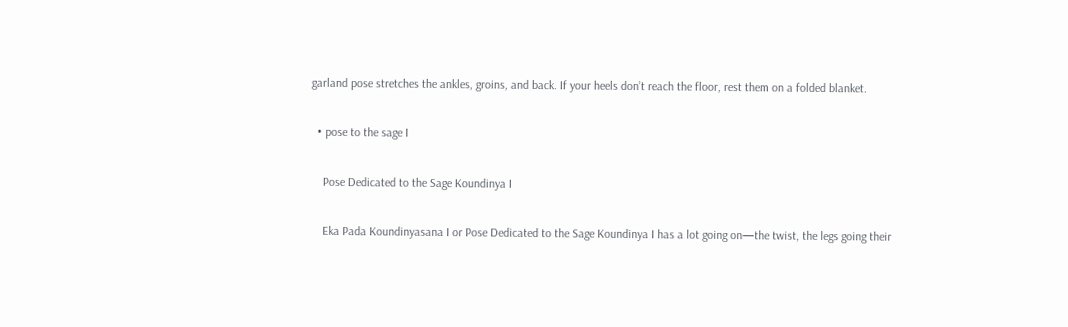garland pose stretches the ankles, groins, and back. If your heels don’t reach the floor, rest them on a folded blanket.

  • pose to the sage I

    Pose Dedicated to the Sage Koundinya I

    Eka Pada Koundinyasana I or Pose Dedicated to the Sage Koundinya I has a lot going on—the twist, the legs going their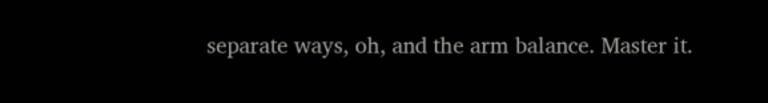separate ways, oh, and the arm balance. Master it.